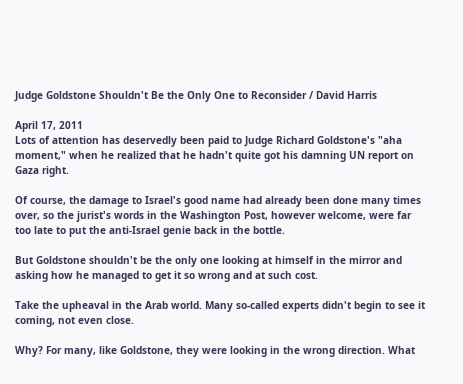Judge Goldstone Shouldn't Be the Only One to Reconsider / David Harris

April 17, 2011
Lots of attention has deservedly been paid to Judge Richard Goldstone's "aha moment," when he realized that he hadn't quite got his damning UN report on Gaza right.

Of course, the damage to Israel's good name had already been done many times over, so the jurist's words in the Washington Post, however welcome, were far too late to put the anti-Israel genie back in the bottle.

But Goldstone shouldn't be the only one looking at himself in the mirror and asking how he managed to get it so wrong and at such cost.

Take the upheaval in the Arab world. Many so-called experts didn't begin to see it coming, not even close.

Why? For many, like Goldstone, they were looking in the wrong direction. What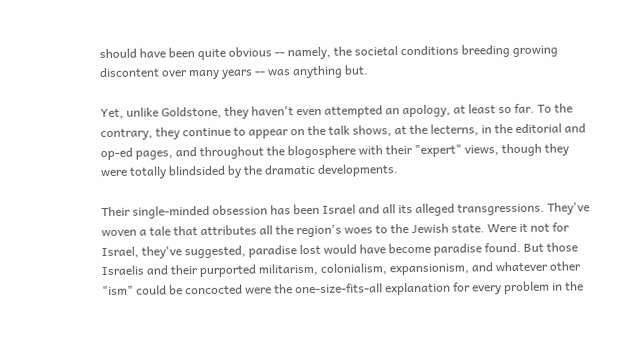should have been quite obvious -- namely, the societal conditions breeding growing discontent over many years -- was anything but.

Yet, unlike Goldstone, they haven't even attempted an apology, at least so far. To the contrary, they continue to appear on the talk shows, at the lecterns, in the editorial and op-ed pages, and throughout the blogosphere with their "expert" views, though they were totally blindsided by the dramatic developments.

Their single-minded obsession has been Israel and all its alleged transgressions. They've woven a tale that attributes all the region's woes to the Jewish state. Were it not for Israel, they've suggested, paradise lost would have become paradise found. But those Israelis and their purported militarism, colonialism, expansionism, and whatever other "ism" could be concocted were the one-size-fits-all explanation for every problem in the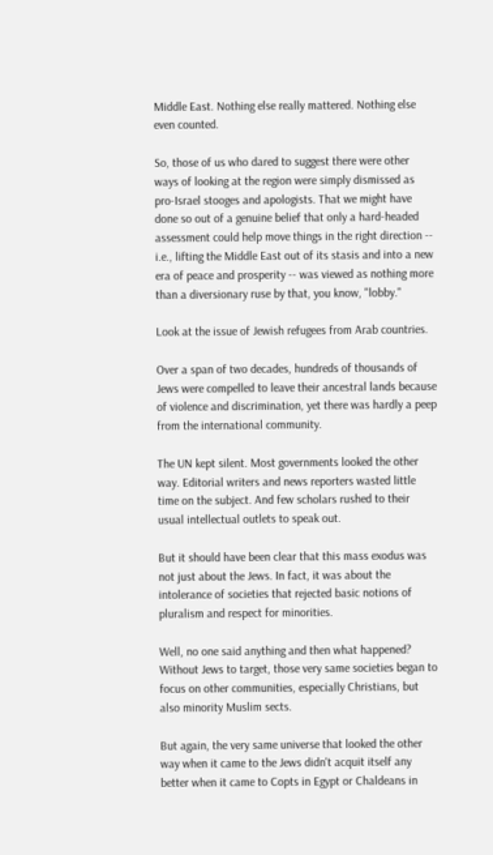Middle East. Nothing else really mattered. Nothing else even counted.

So, those of us who dared to suggest there were other ways of looking at the region were simply dismissed as pro-Israel stooges and apologists. That we might have done so out of a genuine belief that only a hard-headed assessment could help move things in the right direction -- i.e., lifting the Middle East out of its stasis and into a new era of peace and prosperity -- was viewed as nothing more than a diversionary ruse by that, you know, "lobby."

Look at the issue of Jewish refugees from Arab countries.

Over a span of two decades, hundreds of thousands of Jews were compelled to leave their ancestral lands because of violence and discrimination, yet there was hardly a peep from the international community.

The UN kept silent. Most governments looked the other way. Editorial writers and news reporters wasted little time on the subject. And few scholars rushed to their usual intellectual outlets to speak out.

But it should have been clear that this mass exodus was not just about the Jews. In fact, it was about the intolerance of societies that rejected basic notions of pluralism and respect for minorities.

Well, no one said anything and then what happened? Without Jews to target, those very same societies began to focus on other communities, especially Christians, but also minority Muslim sects.

But again, the very same universe that looked the other way when it came to the Jews didn't acquit itself any better when it came to Copts in Egypt or Chaldeans in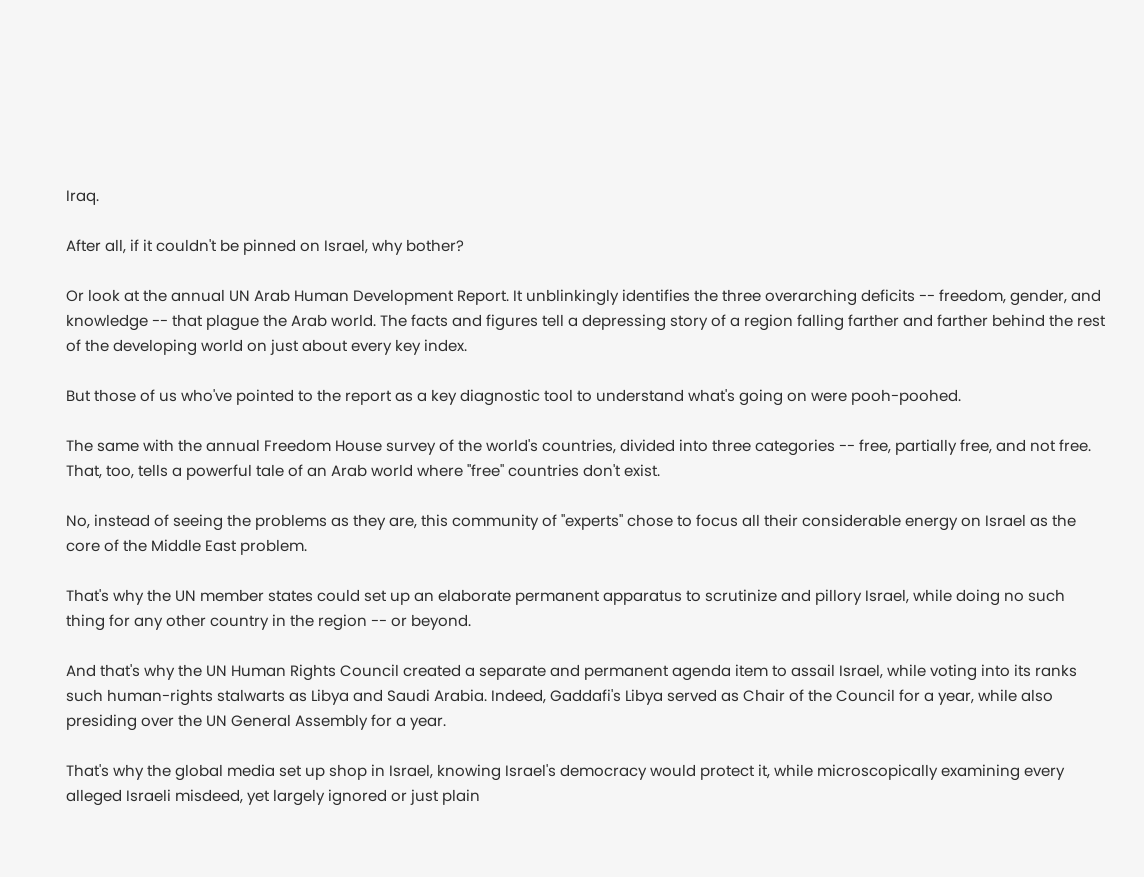Iraq.

After all, if it couldn't be pinned on Israel, why bother?

Or look at the annual UN Arab Human Development Report. It unblinkingly identifies the three overarching deficits -- freedom, gender, and knowledge -- that plague the Arab world. The facts and figures tell a depressing story of a region falling farther and farther behind the rest of the developing world on just about every key index.

But those of us who've pointed to the report as a key diagnostic tool to understand what's going on were pooh-poohed.

The same with the annual Freedom House survey of the world's countries, divided into three categories -- free, partially free, and not free. That, too, tells a powerful tale of an Arab world where "free" countries don't exist.

No, instead of seeing the problems as they are, this community of "experts" chose to focus all their considerable energy on Israel as the core of the Middle East problem.

That's why the UN member states could set up an elaborate permanent apparatus to scrutinize and pillory Israel, while doing no such thing for any other country in the region -- or beyond.

And that's why the UN Human Rights Council created a separate and permanent agenda item to assail Israel, while voting into its ranks such human-rights stalwarts as Libya and Saudi Arabia. Indeed, Gaddafi's Libya served as Chair of the Council for a year, while also presiding over the UN General Assembly for a year.

That's why the global media set up shop in Israel, knowing Israel's democracy would protect it, while microscopically examining every alleged Israeli misdeed, yet largely ignored or just plain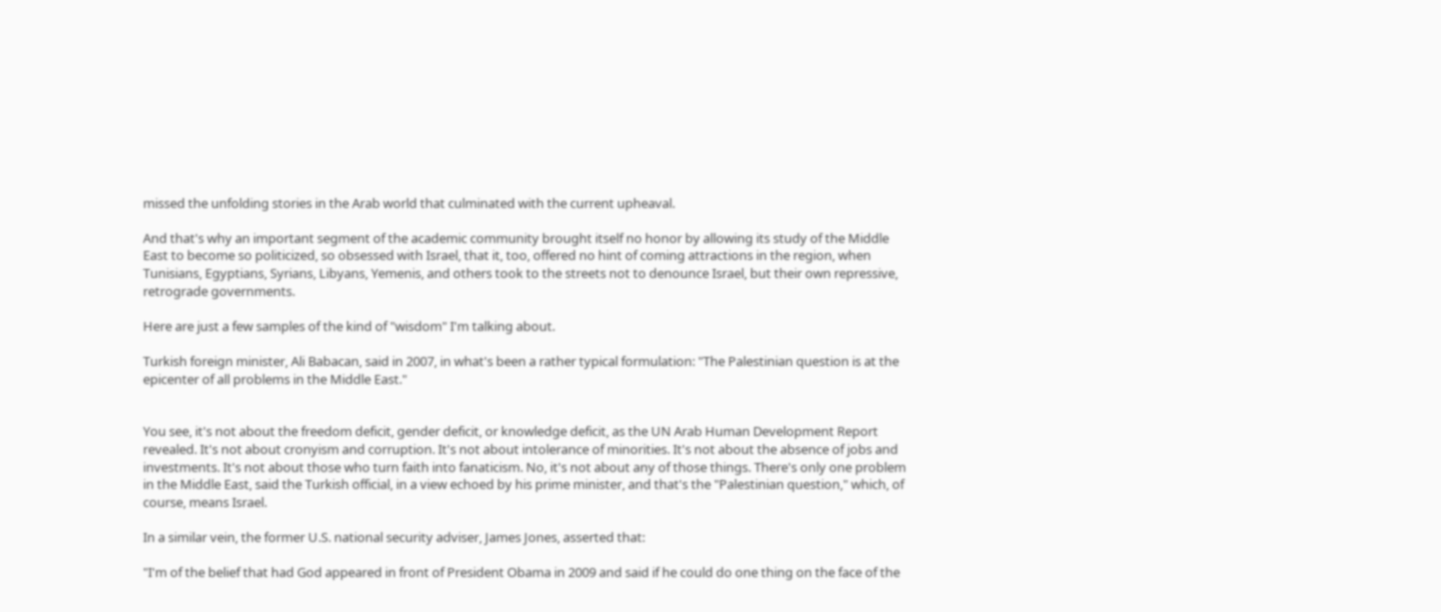missed the unfolding stories in the Arab world that culminated with the current upheaval.

And that's why an important segment of the academic community brought itself no honor by allowing its study of the Middle East to become so politicized, so obsessed with Israel, that it, too, offered no hint of coming attractions in the region, when Tunisians, Egyptians, Syrians, Libyans, Yemenis, and others took to the streets not to denounce Israel, but their own repressive, retrograde governments.

Here are just a few samples of the kind of "wisdom" I'm talking about.

Turkish foreign minister, Ali Babacan, said in 2007, in what's been a rather typical formulation: "The Palestinian question is at the epicenter of all problems in the Middle East."


You see, it's not about the freedom deficit, gender deficit, or knowledge deficit, as the UN Arab Human Development Report revealed. It's not about cronyism and corruption. It's not about intolerance of minorities. It's not about the absence of jobs and investments. It's not about those who turn faith into fanaticism. No, it's not about any of those things. There's only one problem in the Middle East, said the Turkish official, in a view echoed by his prime minister, and that's the "Palestinian question," which, of course, means Israel.

In a similar vein, the former U.S. national security adviser, James Jones, asserted that:

"I'm of the belief that had God appeared in front of President Obama in 2009 and said if he could do one thing on the face of the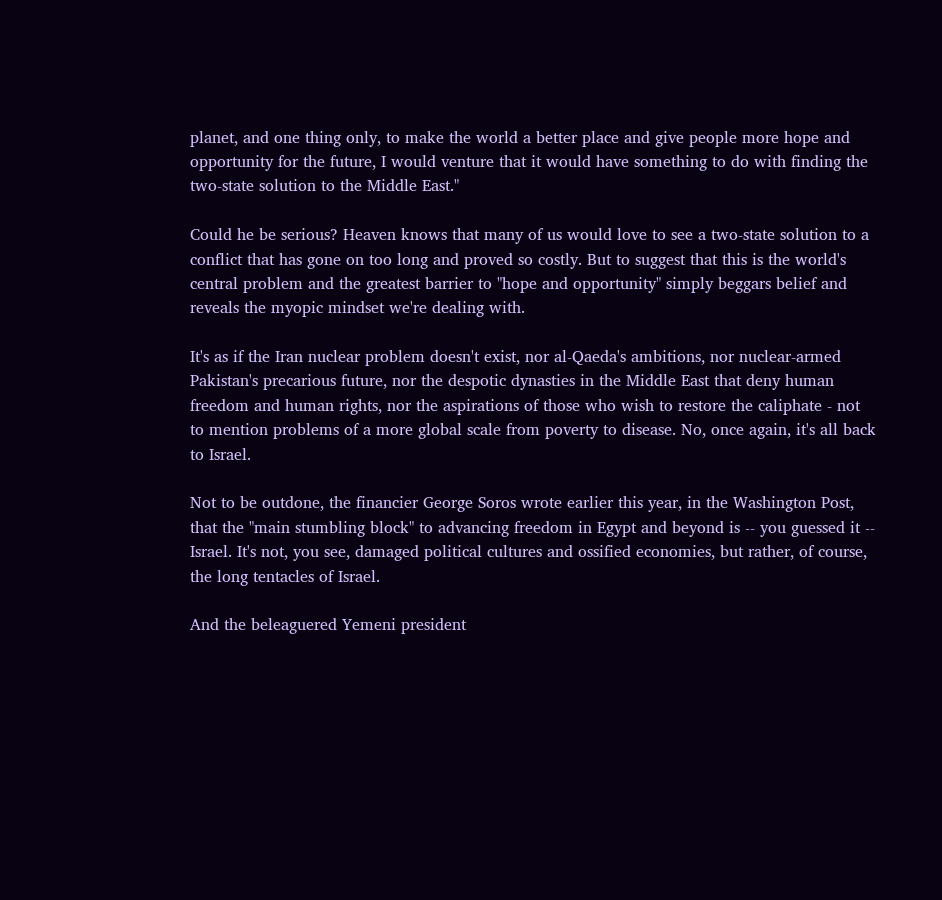planet, and one thing only, to make the world a better place and give people more hope and opportunity for the future, I would venture that it would have something to do with finding the two-state solution to the Middle East."

Could he be serious? Heaven knows that many of us would love to see a two-state solution to a conflict that has gone on too long and proved so costly. But to suggest that this is the world's central problem and the greatest barrier to "hope and opportunity" simply beggars belief and reveals the myopic mindset we're dealing with.

It's as if the Iran nuclear problem doesn't exist, nor al-Qaeda's ambitions, nor nuclear-armed Pakistan's precarious future, nor the despotic dynasties in the Middle East that deny human freedom and human rights, nor the aspirations of those who wish to restore the caliphate - not to mention problems of a more global scale from poverty to disease. No, once again, it's all back to Israel.

Not to be outdone, the financier George Soros wrote earlier this year, in the Washington Post, that the "main stumbling block" to advancing freedom in Egypt and beyond is -- you guessed it -- Israel. It's not, you see, damaged political cultures and ossified economies, but rather, of course, the long tentacles of Israel.

And the beleaguered Yemeni president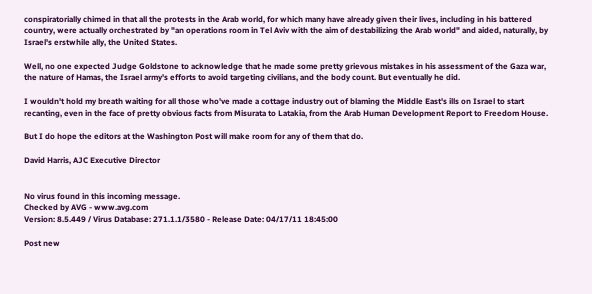conspiratorially chimed in that all the protests in the Arab world, for which many have already given their lives, including in his battered country, were actually orchestrated by "an operations room in Tel Aviv with the aim of destabilizing the Arab world" and aided, naturally, by Israel's erstwhile ally, the United States.

Well, no one expected Judge Goldstone to acknowledge that he made some pretty grievous mistakes in his assessment of the Gaza war, the nature of Hamas, the Israel army's efforts to avoid targeting civilians, and the body count. But eventually he did.

I wouldn't hold my breath waiting for all those who've made a cottage industry out of blaming the Middle East's ills on Israel to start recanting, even in the face of pretty obvious facts from Misurata to Latakia, from the Arab Human Development Report to Freedom House.

But I do hope the editors at the Washington Post will make room for any of them that do.

David Harris, AJC Executive Director


No virus found in this incoming message.
Checked by AVG - www.avg.com
Version: 8.5.449 / Virus Database: 271.1.1/3580 - Release Date: 04/17/11 18:45:00

Post new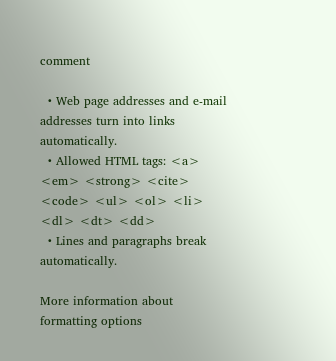comment

  • Web page addresses and e-mail addresses turn into links automatically.
  • Allowed HTML tags: <a> <em> <strong> <cite> <code> <ul> <ol> <li> <dl> <dt> <dd>
  • Lines and paragraphs break automatically.

More information about formatting options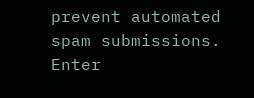prevent automated spam submissions.
Enter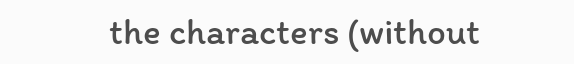the characters (without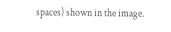spaces) shown in the image.